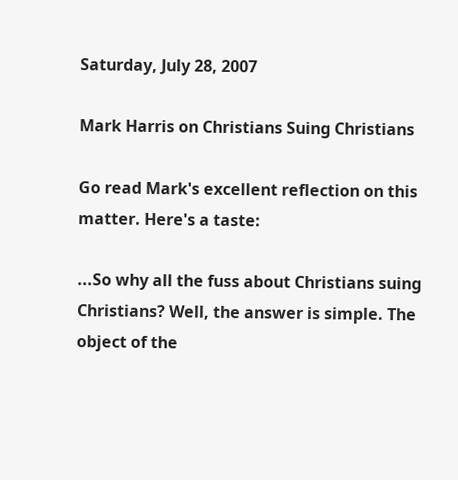Saturday, July 28, 2007

Mark Harris on Christians Suing Christians

Go read Mark's excellent reflection on this matter. Here's a taste:

...So why all the fuss about Christians suing Christians? Well, the answer is simple. The object of the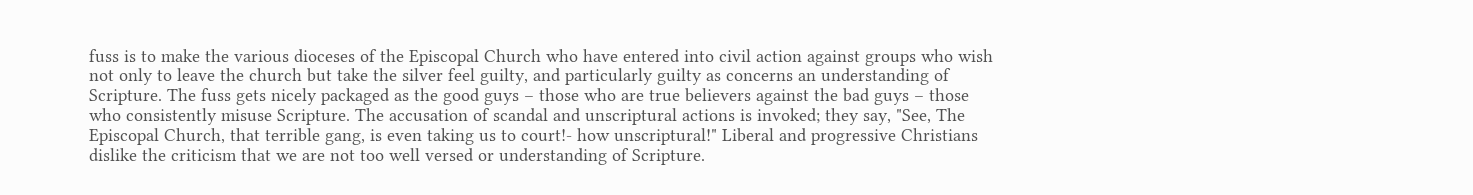fuss is to make the various dioceses of the Episcopal Church who have entered into civil action against groups who wish not only to leave the church but take the silver feel guilty, and particularly guilty as concerns an understanding of Scripture. The fuss gets nicely packaged as the good guys – those who are true believers against the bad guys – those who consistently misuse Scripture. The accusation of scandal and unscriptural actions is invoked; they say, "See, The Episcopal Church, that terrible gang, is even taking us to court!- how unscriptural!" Liberal and progressive Christians dislike the criticism that we are not too well versed or understanding of Scripture.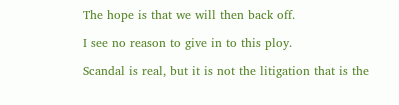The hope is that we will then back off.

I see no reason to give in to this ploy.

Scandal is real, but it is not the litigation that is the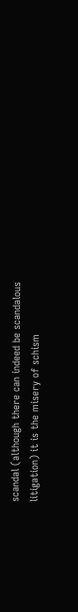scandal (although there can indeed be scandalous litigation) it is the misery of schism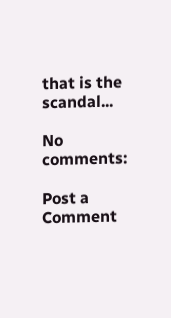that is the scandal...

No comments:

Post a Comment